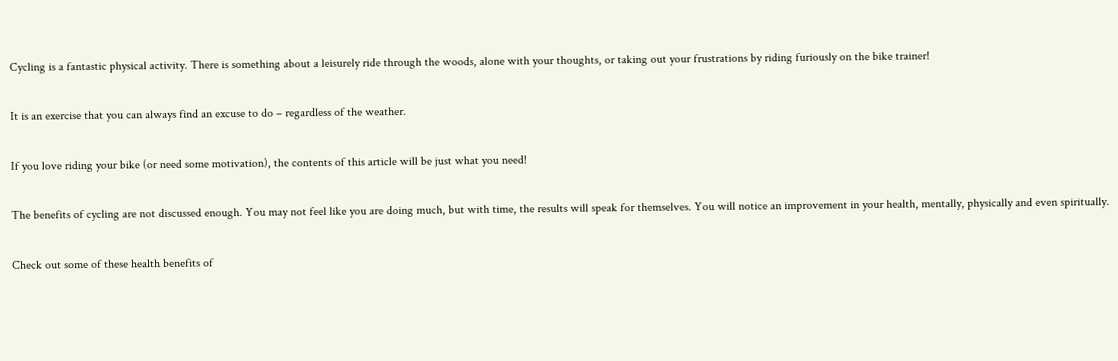Cycling is a fantastic physical activity. There is something about a leisurely ride through the woods, alone with your thoughts, or taking out your frustrations by riding furiously on the bike trainer!

It is an exercise that you can always find an excuse to do – regardless of the weather.

If you love riding your bike (or need some motivation), the contents of this article will be just what you need!

The benefits of cycling are not discussed enough. You may not feel like you are doing much, but with time, the results will speak for themselves. You will notice an improvement in your health, mentally, physically and even spiritually.

Check out some of these health benefits of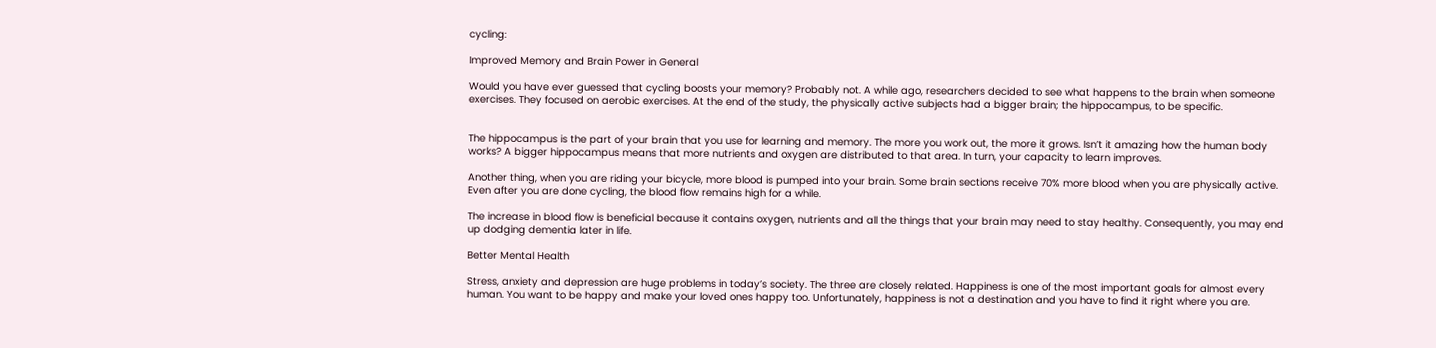cycling:

Improved Memory and Brain Power in General

Would you have ever guessed that cycling boosts your memory? Probably not. A while ago, researchers decided to see what happens to the brain when someone exercises. They focused on aerobic exercises. At the end of the study, the physically active subjects had a bigger brain; the hippocampus, to be specific.


The hippocampus is the part of your brain that you use for learning and memory. The more you work out, the more it grows. Isn’t it amazing how the human body works? A bigger hippocampus means that more nutrients and oxygen are distributed to that area. In turn, your capacity to learn improves.

Another thing, when you are riding your bicycle, more blood is pumped into your brain. Some brain sections receive 70% more blood when you are physically active. Even after you are done cycling, the blood flow remains high for a while.

The increase in blood flow is beneficial because it contains oxygen, nutrients and all the things that your brain may need to stay healthy. Consequently, you may end up dodging dementia later in life.

Better Mental Health

Stress, anxiety and depression are huge problems in today’s society. The three are closely related. Happiness is one of the most important goals for almost every human. You want to be happy and make your loved ones happy too. Unfortunately, happiness is not a destination and you have to find it right where you are.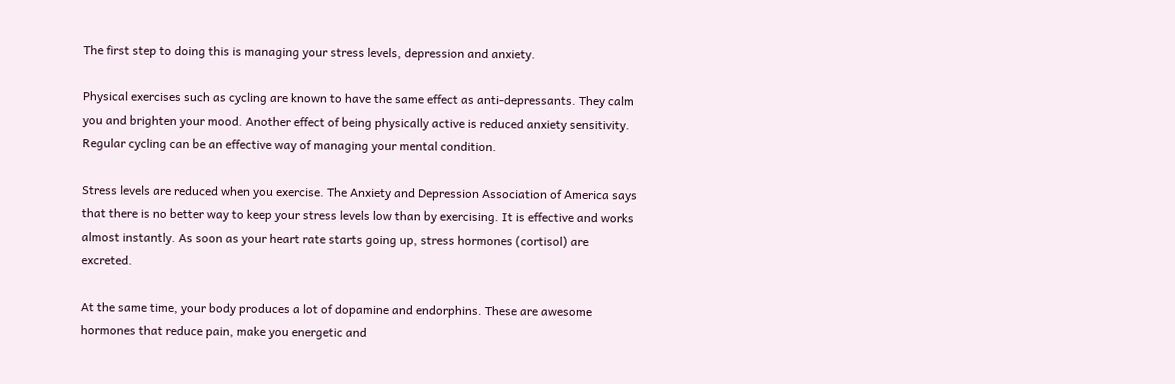The first step to doing this is managing your stress levels, depression and anxiety.

Physical exercises such as cycling are known to have the same effect as anti-depressants. They calm you and brighten your mood. Another effect of being physically active is reduced anxiety sensitivity. Regular cycling can be an effective way of managing your mental condition.

Stress levels are reduced when you exercise. The Anxiety and Depression Association of America says that there is no better way to keep your stress levels low than by exercising. It is effective and works almost instantly. As soon as your heart rate starts going up, stress hormones (cortisol) are excreted.

At the same time, your body produces a lot of dopamine and endorphins. These are awesome hormones that reduce pain, make you energetic and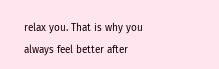relax you. That is why you always feel better after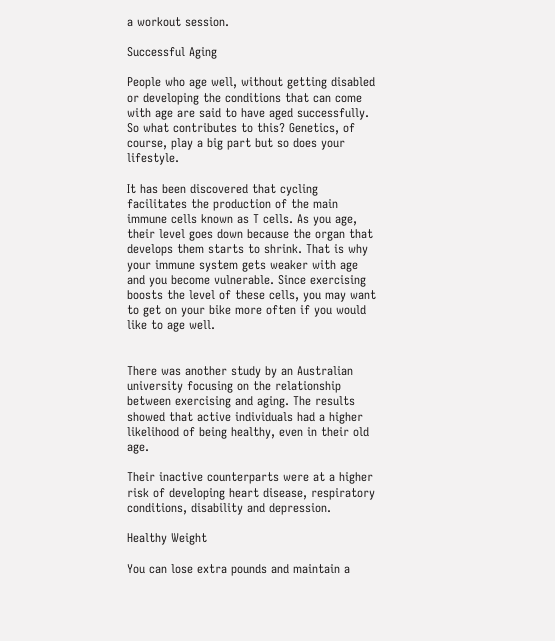a workout session.

Successful Aging

People who age well, without getting disabled or developing the conditions that can come with age are said to have aged successfully. So what contributes to this? Genetics, of course, play a big part but so does your lifestyle.

It has been discovered that cycling facilitates the production of the main immune cells known as T cells. As you age, their level goes down because the organ that develops them starts to shrink. That is why your immune system gets weaker with age and you become vulnerable. Since exercising boosts the level of these cells, you may want to get on your bike more often if you would like to age well.


There was another study by an Australian university focusing on the relationship between exercising and aging. The results showed that active individuals had a higher likelihood of being healthy, even in their old age.

Their inactive counterparts were at a higher risk of developing heart disease, respiratory conditions, disability and depression.

Healthy Weight

You can lose extra pounds and maintain a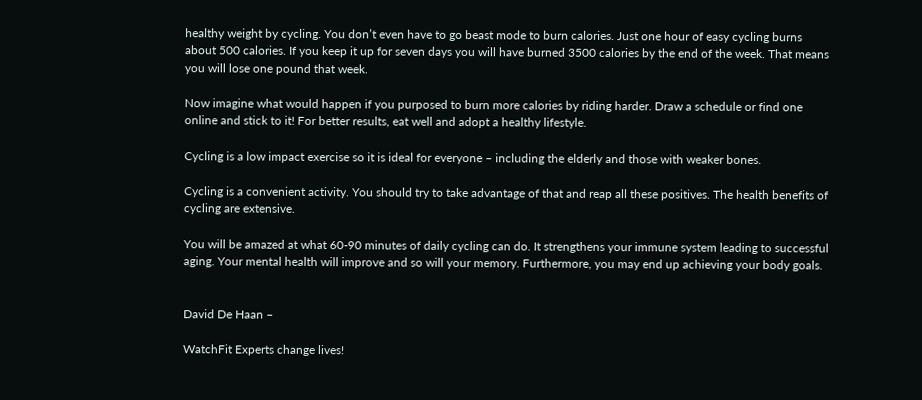healthy weight by cycling. You don’t even have to go beast mode to burn calories. Just one hour of easy cycling burns about 500 calories. If you keep it up for seven days you will have burned 3500 calories by the end of the week. That means you will lose one pound that week.

Now imagine what would happen if you purposed to burn more calories by riding harder. Draw a schedule or find one online and stick to it! For better results, eat well and adopt a healthy lifestyle.

Cycling is a low impact exercise so it is ideal for everyone – including the elderly and those with weaker bones.

Cycling is a convenient activity. You should try to take advantage of that and reap all these positives. The health benefits of cycling are extensive.

You will be amazed at what 60-90 minutes of daily cycling can do. It strengthens your immune system leading to successful aging. Your mental health will improve and so will your memory. Furthermore, you may end up achieving your body goals.


David De Haan –

WatchFit Experts change lives!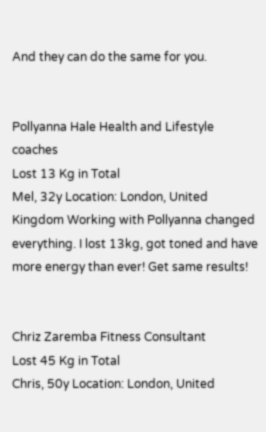And they can do the same for you.


Pollyanna Hale Health and Lifestyle coaches
Lost 13 Kg in Total
Mel, 32y Location: London, United Kingdom Working with Pollyanna changed everything. I lost 13kg, got toned and have more energy than ever! Get same results!


Chriz Zaremba Fitness Consultant
Lost 45 Kg in Total
Chris, 50y Location: London, United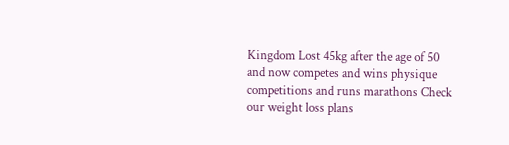Kingdom Lost 45kg after the age of 50 and now competes and wins physique competitions and runs marathons Check our weight loss plans